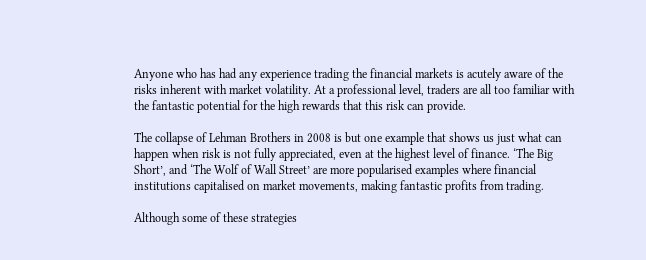Anyone who has had any experience trading the financial markets is acutely aware of the risks inherent with market volatility. At a professional level, traders are all too familiar with the fantastic potential for the high rewards that this risk can provide.

The collapse of Lehman Brothers in 2008 is but one example that shows us just what can happen when risk is not fully appreciated, even at the highest level of finance. ‘The Big Short’, and ‘The Wolf of Wall Street’ are more popularised examples where financial institutions capitalised on market movements, making fantastic profits from trading.

Although some of these strategies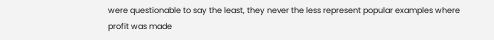were questionable to say the least, they never the less represent popular examples where profit was made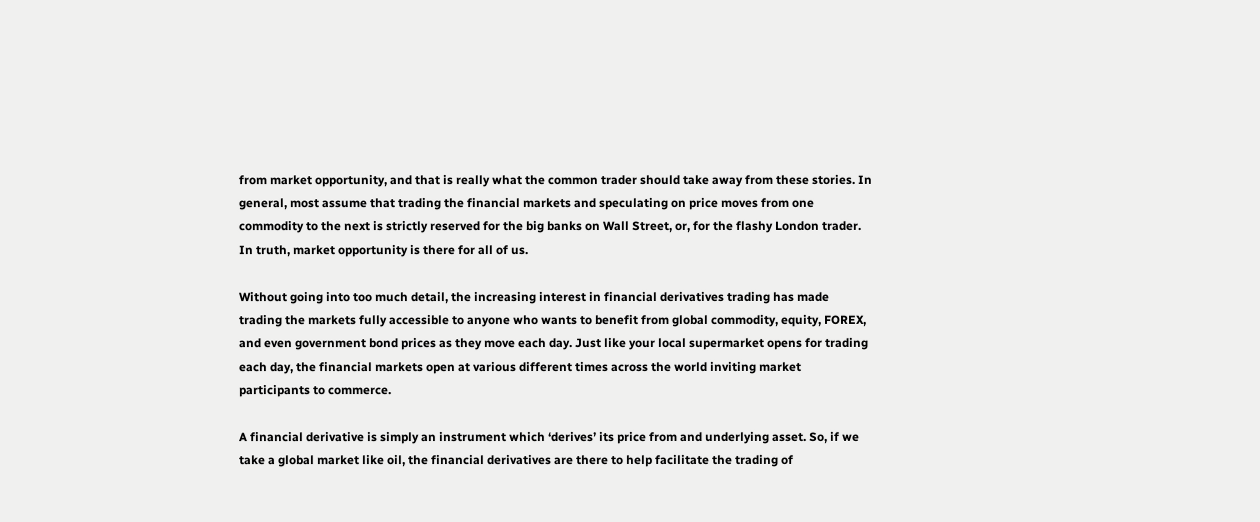from market opportunity, and that is really what the common trader should take away from these stories. In general, most assume that trading the financial markets and speculating on price moves from one commodity to the next is strictly reserved for the big banks on Wall Street, or, for the flashy London trader. In truth, market opportunity is there for all of us.

Without going into too much detail, the increasing interest in financial derivatives trading has made trading the markets fully accessible to anyone who wants to benefit from global commodity, equity, FOREX, and even government bond prices as they move each day. Just like your local supermarket opens for trading each day, the financial markets open at various different times across the world inviting market participants to commerce.

A financial derivative is simply an instrument which ‘derives’ its price from and underlying asset. So, if we take a global market like oil, the financial derivatives are there to help facilitate the trading of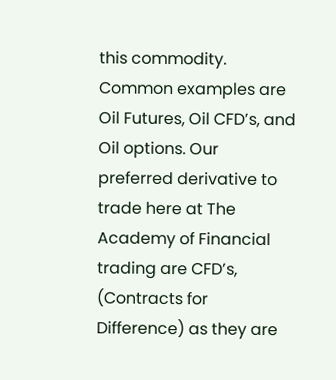this commodity. Common examples are Oil Futures, Oil CFD’s, and Oil options. Our preferred derivative to trade here at The Academy of Financial trading are CFD’s, (Contracts for Difference) as they are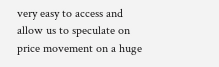very easy to access and allow us to speculate on price movement on a huge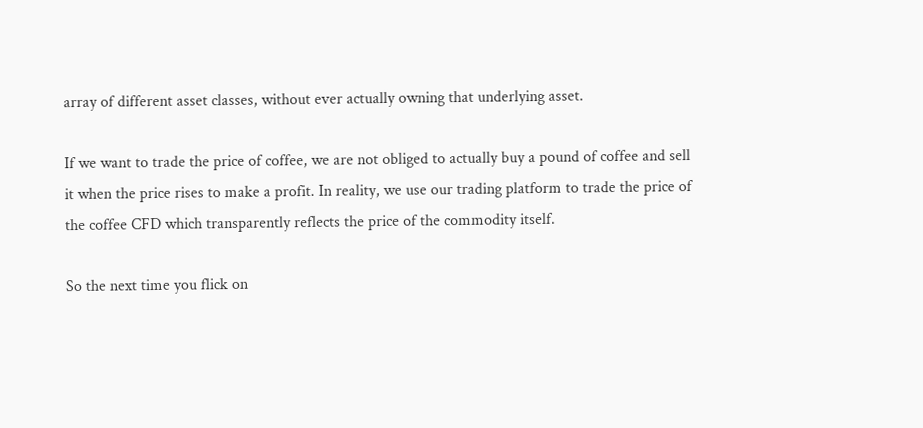array of different asset classes, without ever actually owning that underlying asset.

If we want to trade the price of coffee, we are not obliged to actually buy a pound of coffee and sell it when the price rises to make a profit. In reality, we use our trading platform to trade the price of the coffee CFD which transparently reflects the price of the commodity itself.

So the next time you flick on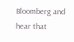Bloomberg and hear that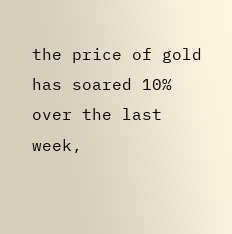the price of gold has soared 10% over the last week,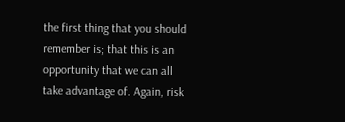the first thing that you should remember is; that this is an opportunity that we can all take advantage of. Again, risk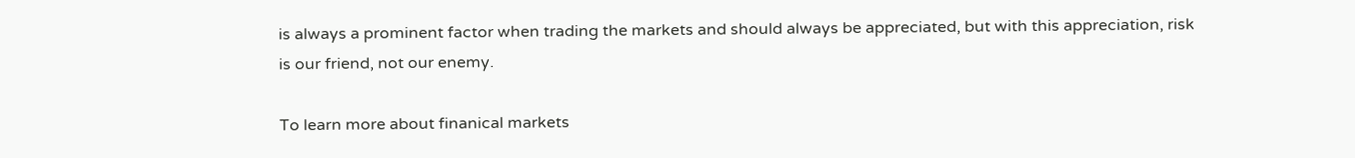is always a prominent factor when trading the markets and should always be appreciated, but with this appreciation, risk is our friend, not our enemy.

To learn more about finanical markets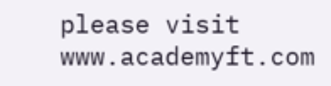please visit www.academyft.com